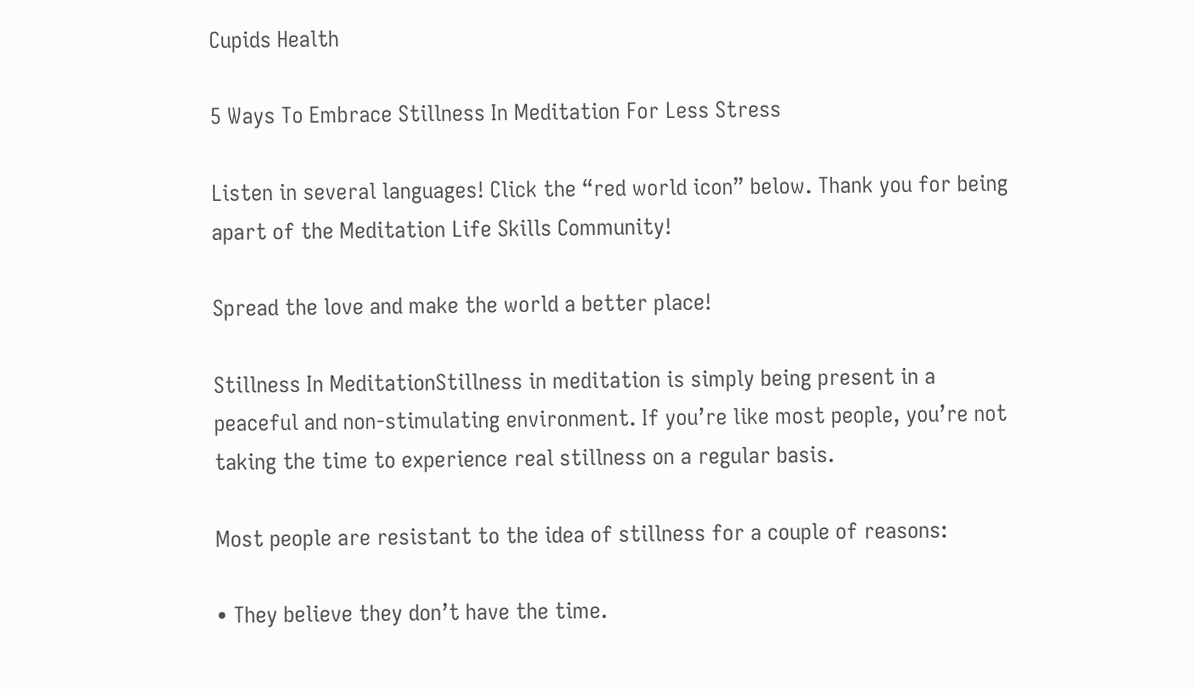Cupids Health

5 Ways To Embrace Stillness In Meditation For Less Stress

Listen in several languages! Click the “red world icon” below. Thank you for being apart of the Meditation Life Skills Community!

Spread the love and make the world a better place!

Stillness In MeditationStillness in meditation is simply being present in a peaceful and non-stimulating environment. If you’re like most people, you’re not taking the time to experience real stillness on a regular basis.

Most people are resistant to the idea of stillness for a couple of reasons:

• They believe they don’t have the time.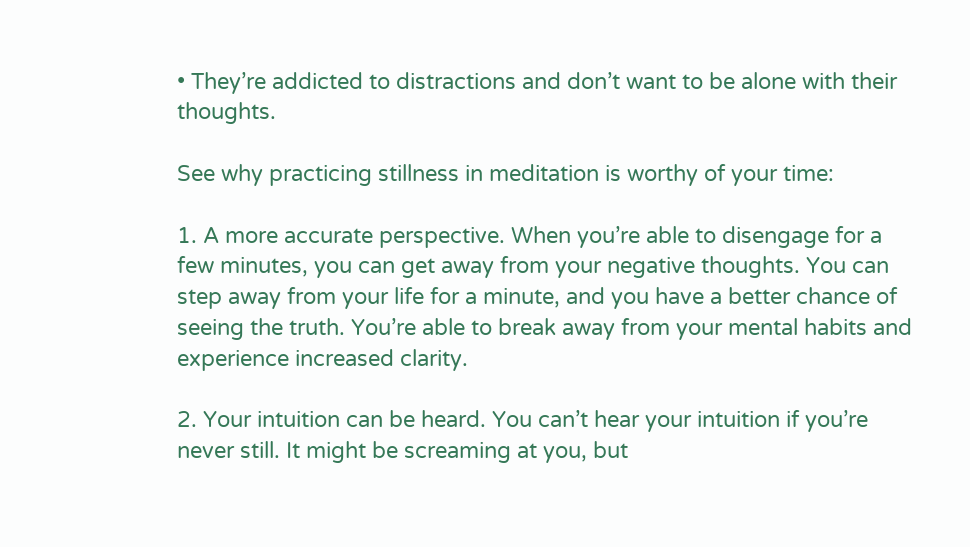• They’re addicted to distractions and don’t want to be alone with their thoughts.

See why practicing stillness in meditation is worthy of your time:

1. A more accurate perspective. When you’re able to disengage for a few minutes, you can get away from your negative thoughts. You can step away from your life for a minute, and you have a better chance of seeing the truth. You’re able to break away from your mental habits and experience increased clarity.

2. Your intuition can be heard. You can’t hear your intuition if you’re never still. It might be screaming at you, but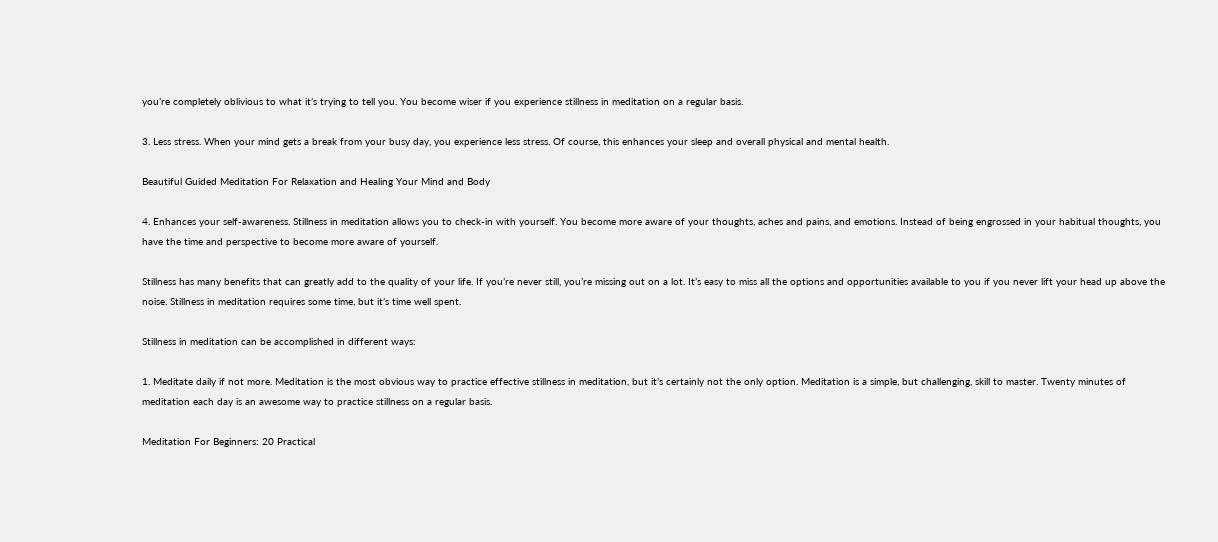you’re completely oblivious to what it’s trying to tell you. You become wiser if you experience stillness in meditation on a regular basis.

3. Less stress. When your mind gets a break from your busy day, you experience less stress. Of course, this enhances your sleep and overall physical and mental health.

Beautiful Guided Meditation For Relaxation and Healing Your Mind and Body

4. Enhances your self-awareness. Stillness in meditation allows you to check-in with yourself. You become more aware of your thoughts, aches and pains, and emotions. Instead of being engrossed in your habitual thoughts, you have the time and perspective to become more aware of yourself.

Stillness has many benefits that can greatly add to the quality of your life. If you’re never still, you’re missing out on a lot. It’s easy to miss all the options and opportunities available to you if you never lift your head up above the noise. Stillness in meditation requires some time, but it’s time well spent.

Stillness in meditation can be accomplished in different ways:

1. Meditate daily if not more. Meditation is the most obvious way to practice effective stillness in meditation, but it’s certainly not the only option. Meditation is a simple, but challenging, skill to master. Twenty minutes of meditation each day is an awesome way to practice stillness on a regular basis.

Meditation For Beginners: 20 Practical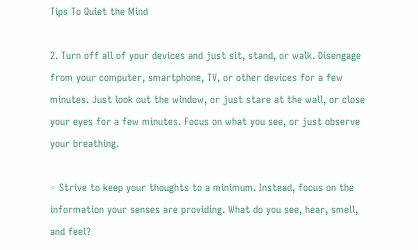Tips To Quiet the Mind

2. Turn off all of your devices and just sit, stand, or walk. Disengage from your computer, smartphone, TV, or other devices for a few minutes. Just look out the window, or just stare at the wall, or close your eyes for a few minutes. Focus on what you see, or just observe your breathing.

◦ Strive to keep your thoughts to a minimum. Instead, focus on the information your senses are providing. What do you see, hear, smell, and feel?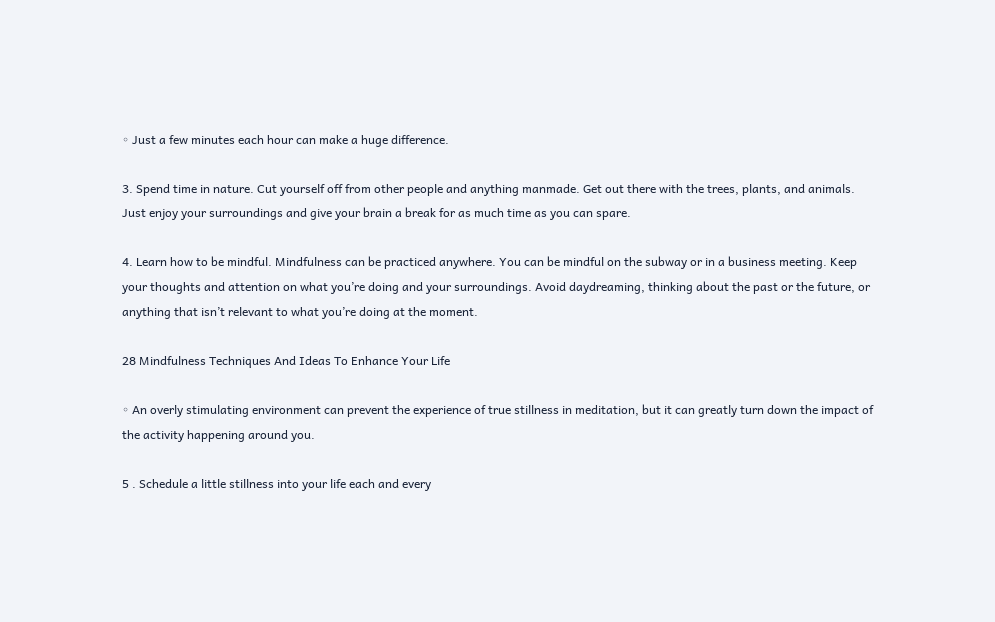◦ Just a few minutes each hour can make a huge difference.

3. Spend time in nature. Cut yourself off from other people and anything manmade. Get out there with the trees, plants, and animals. Just enjoy your surroundings and give your brain a break for as much time as you can spare.

4. Learn how to be mindful. Mindfulness can be practiced anywhere. You can be mindful on the subway or in a business meeting. Keep your thoughts and attention on what you’re doing and your surroundings. Avoid daydreaming, thinking about the past or the future, or anything that isn’t relevant to what you’re doing at the moment.

28 Mindfulness Techniques And Ideas To Enhance Your Life

◦ An overly stimulating environment can prevent the experience of true stillness in meditation, but it can greatly turn down the impact of the activity happening around you.

5 . Schedule a little stillness into your life each and every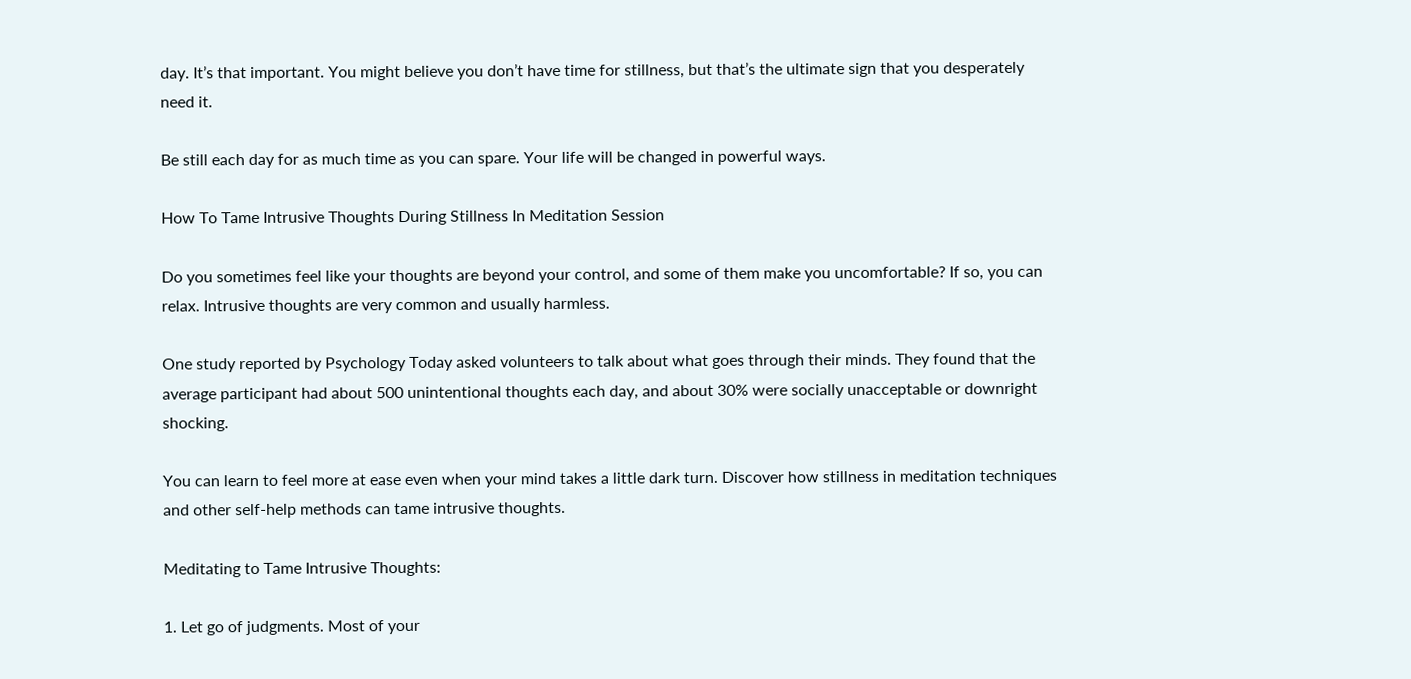day. It’s that important. You might believe you don’t have time for stillness, but that’s the ultimate sign that you desperately need it.

Be still each day for as much time as you can spare. Your life will be changed in powerful ways.

How To Tame Intrusive Thoughts During Stillness In Meditation Session

Do you sometimes feel like your thoughts are beyond your control, and some of them make you uncomfortable? If so, you can relax. Intrusive thoughts are very common and usually harmless.

One study reported by Psychology Today asked volunteers to talk about what goes through their minds. They found that the average participant had about 500 unintentional thoughts each day, and about 30% were socially unacceptable or downright shocking.

You can learn to feel more at ease even when your mind takes a little dark turn. Discover how stillness in meditation techniques and other self-help methods can tame intrusive thoughts.

Meditating to Tame Intrusive Thoughts:

1. Let go of judgments. Most of your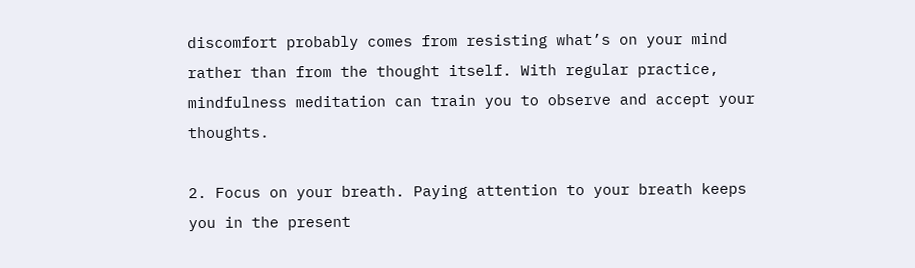discomfort probably comes from resisting what’s on your mind rather than from the thought itself. With regular practice, mindfulness meditation can train you to observe and accept your thoughts.

2. Focus on your breath. Paying attention to your breath keeps you in the present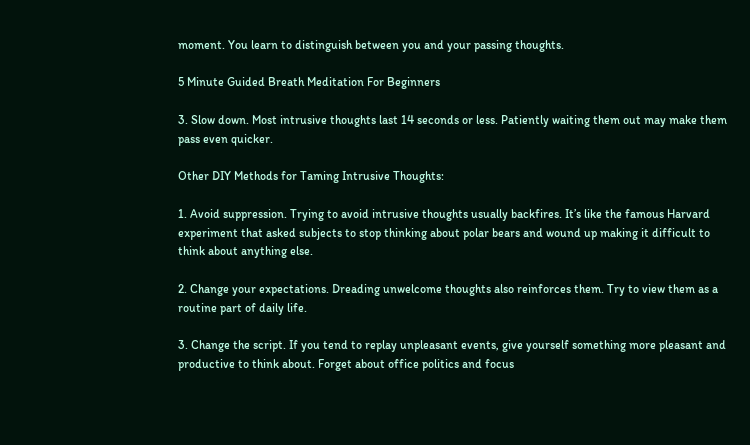moment. You learn to distinguish between you and your passing thoughts.

5 Minute Guided Breath Meditation For Beginners

3. Slow down. Most intrusive thoughts last 14 seconds or less. Patiently waiting them out may make them pass even quicker.

Other DIY Methods for Taming Intrusive Thoughts:

1. Avoid suppression. Trying to avoid intrusive thoughts usually backfires. It’s like the famous Harvard experiment that asked subjects to stop thinking about polar bears and wound up making it difficult to think about anything else.

2. Change your expectations. Dreading unwelcome thoughts also reinforces them. Try to view them as a routine part of daily life.

3. Change the script. If you tend to replay unpleasant events, give yourself something more pleasant and productive to think about. Forget about office politics and focus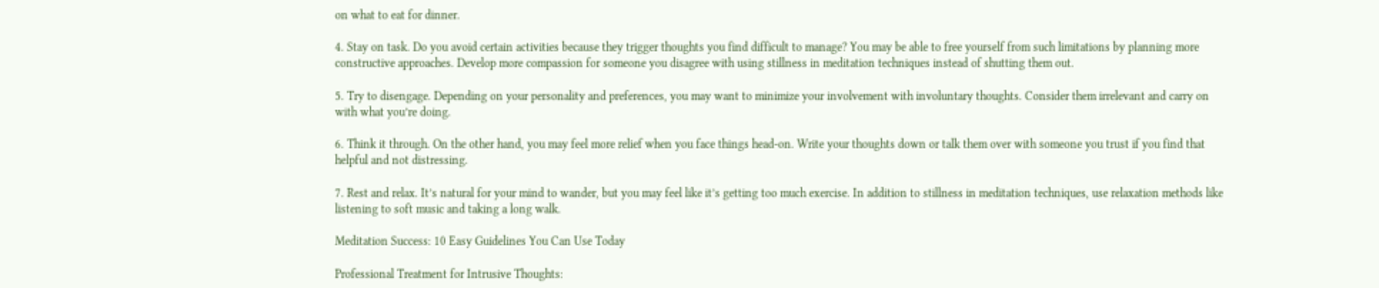on what to eat for dinner.

4. Stay on task. Do you avoid certain activities because they trigger thoughts you find difficult to manage? You may be able to free yourself from such limitations by planning more constructive approaches. Develop more compassion for someone you disagree with using stillness in meditation techniques instead of shutting them out.

5. Try to disengage. Depending on your personality and preferences, you may want to minimize your involvement with involuntary thoughts. Consider them irrelevant and carry on with what you’re doing.

6. Think it through. On the other hand, you may feel more relief when you face things head-on. Write your thoughts down or talk them over with someone you trust if you find that helpful and not distressing.

7. Rest and relax. It’s natural for your mind to wander, but you may feel like it’s getting too much exercise. In addition to stillness in meditation techniques, use relaxation methods like listening to soft music and taking a long walk.

Meditation Success: 10 Easy Guidelines You Can Use Today

Professional Treatment for Intrusive Thoughts: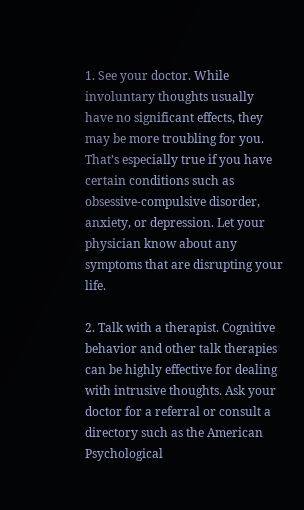1. See your doctor. While involuntary thoughts usually have no significant effects, they may be more troubling for you. That’s especially true if you have certain conditions such as obsessive-compulsive disorder, anxiety, or depression. Let your physician know about any symptoms that are disrupting your life.

2. Talk with a therapist. Cognitive behavior and other talk therapies can be highly effective for dealing with intrusive thoughts. Ask your doctor for a referral or consult a directory such as the American Psychological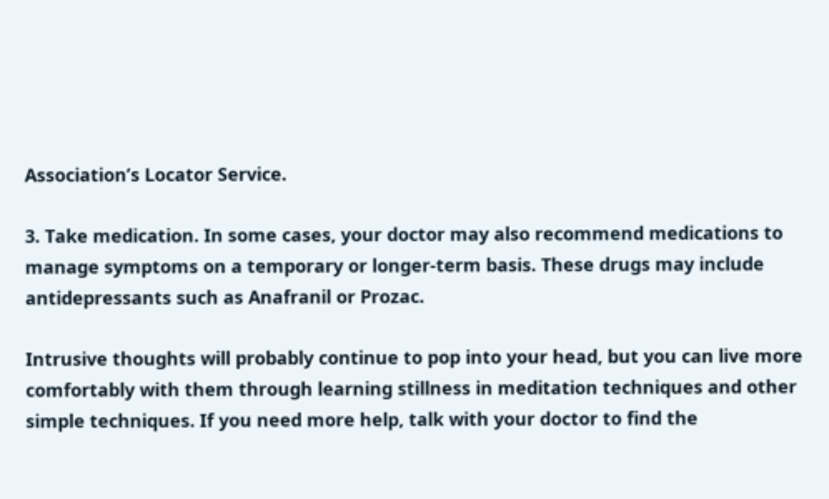Association’s Locator Service.

3. Take medication. In some cases, your doctor may also recommend medications to manage symptoms on a temporary or longer-term basis. These drugs may include antidepressants such as Anafranil or Prozac.

Intrusive thoughts will probably continue to pop into your head, but you can live more comfortably with them through learning stillness in meditation techniques and other simple techniques. If you need more help, talk with your doctor to find the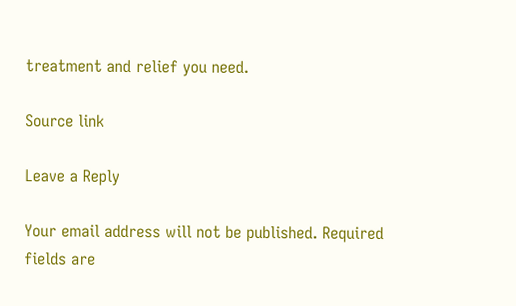treatment and relief you need.

Source link

Leave a Reply

Your email address will not be published. Required fields are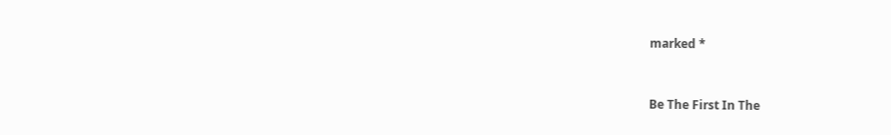marked *


Be The First In The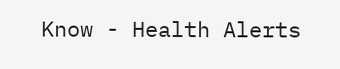Know - Health Alerts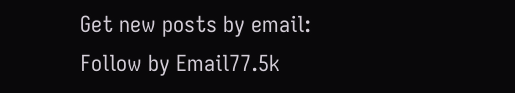Get new posts by email:
Follow by Email77.5k